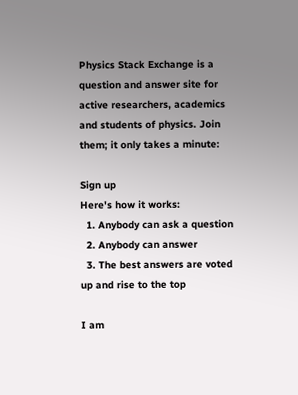Physics Stack Exchange is a question and answer site for active researchers, academics and students of physics. Join them; it only takes a minute:

Sign up
Here's how it works:
  1. Anybody can ask a question
  2. Anybody can answer
  3. The best answers are voted up and rise to the top

I am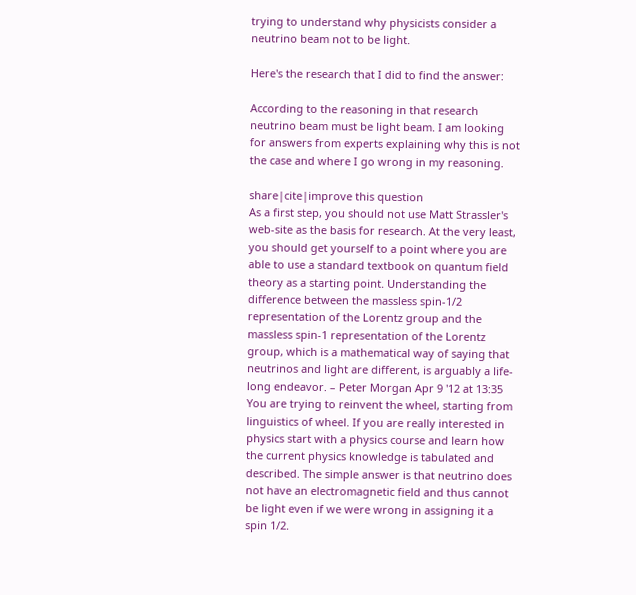trying to understand why physicists consider a neutrino beam not to be light.

Here's the research that I did to find the answer:

According to the reasoning in that research neutrino beam must be light beam. I am looking for answers from experts explaining why this is not the case and where I go wrong in my reasoning.

share|cite|improve this question
As a first step, you should not use Matt Strassler's web-site as the basis for research. At the very least, you should get yourself to a point where you are able to use a standard textbook on quantum field theory as a starting point. Understanding the difference between the massless spin-1/2 representation of the Lorentz group and the massless spin-1 representation of the Lorentz group, which is a mathematical way of saying that neutrinos and light are different, is arguably a life-long endeavor. – Peter Morgan Apr 9 '12 at 13:35
You are trying to reinvent the wheel, starting from linguistics of wheel. If you are really interested in physics start with a physics course and learn how the current physics knowledge is tabulated and described. The simple answer is that neutrino does not have an electromagnetic field and thus cannot be light even if we were wrong in assigning it a spin 1/2.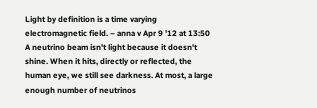Light by definition is a time varying electromagnetic field. – anna v Apr 9 '12 at 13:50
A neutrino beam isn't light because it doesn't shine. When it hits, directly or reflected, the human eye, we still see darkness. At most, a large enough number of neutrinos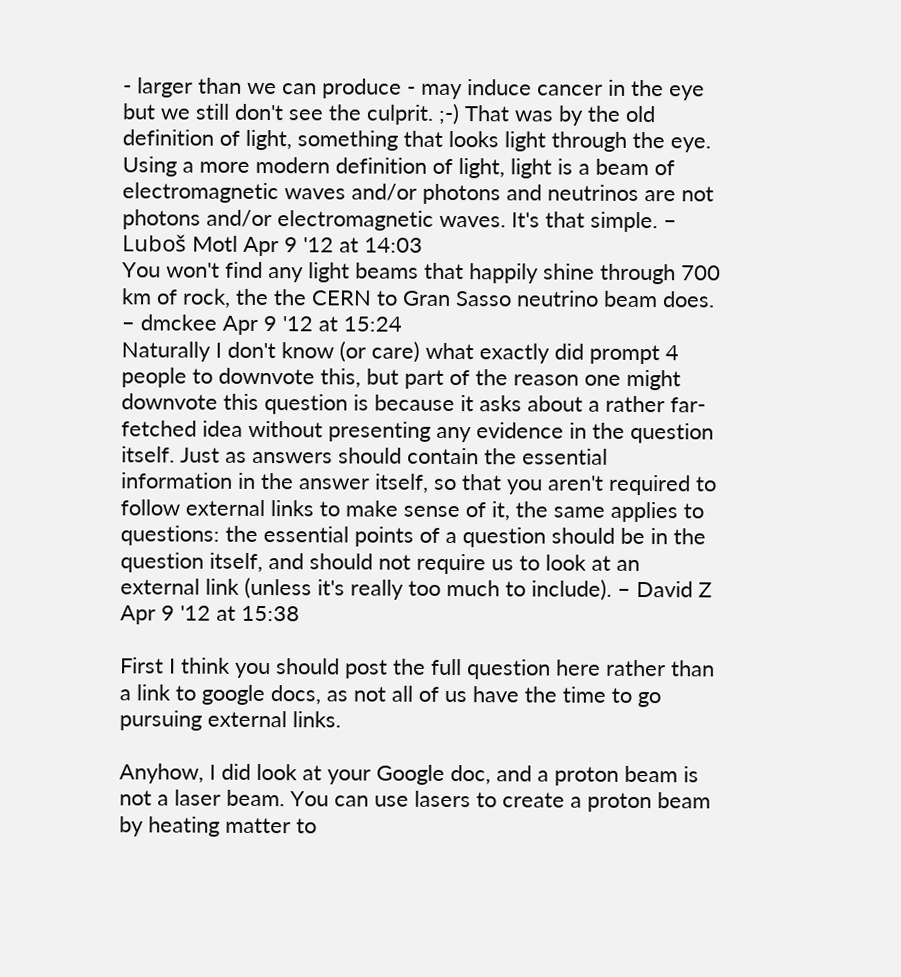- larger than we can produce - may induce cancer in the eye but we still don't see the culprit. ;-) That was by the old definition of light, something that looks light through the eye. Using a more modern definition of light, light is a beam of electromagnetic waves and/or photons and neutrinos are not photons and/or electromagnetic waves. It's that simple. – Luboš Motl Apr 9 '12 at 14:03
You won't find any light beams that happily shine through 700 km of rock, the the CERN to Gran Sasso neutrino beam does. – dmckee Apr 9 '12 at 15:24
Naturally I don't know (or care) what exactly did prompt 4 people to downvote this, but part of the reason one might downvote this question is because it asks about a rather far-fetched idea without presenting any evidence in the question itself. Just as answers should contain the essential information in the answer itself, so that you aren't required to follow external links to make sense of it, the same applies to questions: the essential points of a question should be in the question itself, and should not require us to look at an external link (unless it's really too much to include). – David Z Apr 9 '12 at 15:38

First I think you should post the full question here rather than a link to google docs, as not all of us have the time to go pursuing external links.

Anyhow, I did look at your Google doc, and a proton beam is not a laser beam. You can use lasers to create a proton beam by heating matter to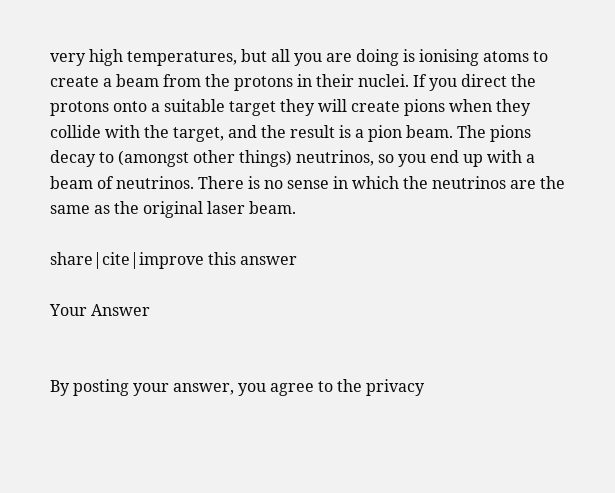very high temperatures, but all you are doing is ionising atoms to create a beam from the protons in their nuclei. If you direct the protons onto a suitable target they will create pions when they collide with the target, and the result is a pion beam. The pions decay to (amongst other things) neutrinos, so you end up with a beam of neutrinos. There is no sense in which the neutrinos are the same as the original laser beam.

share|cite|improve this answer

Your Answer


By posting your answer, you agree to the privacy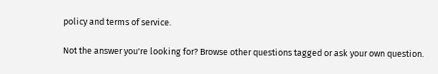policy and terms of service.

Not the answer you're looking for? Browse other questions tagged or ask your own question.